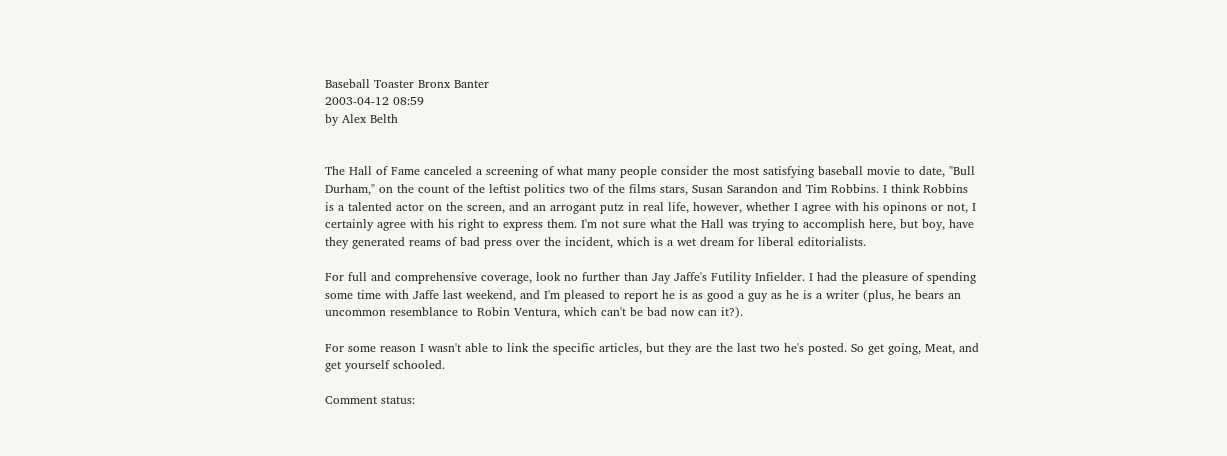Baseball Toaster Bronx Banter
2003-04-12 08:59
by Alex Belth


The Hall of Fame canceled a screening of what many people consider the most satisfying baseball movie to date, "Bull Durham," on the count of the leftist politics two of the films stars, Susan Sarandon and Tim Robbins. I think Robbins is a talented actor on the screen, and an arrogant putz in real life, however, whether I agree with his opinons or not, I certainly agree with his right to express them. I'm not sure what the Hall was trying to accomplish here, but boy, have they generated reams of bad press over the incident, which is a wet dream for liberal editorialists.

For full and comprehensive coverage, look no further than Jay Jaffe's Futility Infielder. I had the pleasure of spending some time with Jaffe last weekend, and I'm pleased to report he is as good a guy as he is a writer (plus, he bears an uncommon resemblance to Robin Ventura, which can't be bad now can it?).

For some reason I wasn't able to link the specific articles, but they are the last two he's posted. So get going, Meat, and get yourself schooled.

Comment status: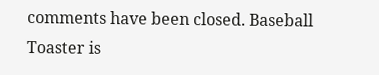comments have been closed. Baseball Toaster is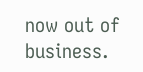now out of business.